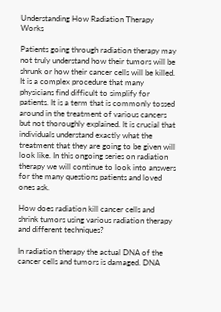Understanding How Radiation Therapy Works

Patients going through radiation therapy may not truly understand how their tumors will be shrunk or how their cancer cells will be killed. It is a complex procedure that many physicians find difficult to simplify for patients. It is a term that is commonly tossed around in the treatment of various cancers but not thoroughly explained. It is crucial that individuals understand exactly what the treatment that they are going to be given will look like. In this ongoing series on radiation therapy we will continue to look into answers for the many questions patients and loved ones ask.

How does radiation kill cancer cells and shrink tumors using various radiation therapy and different techniques?

In radiation therapy the actual DNA of the cancer cells and tumors is damaged. DNA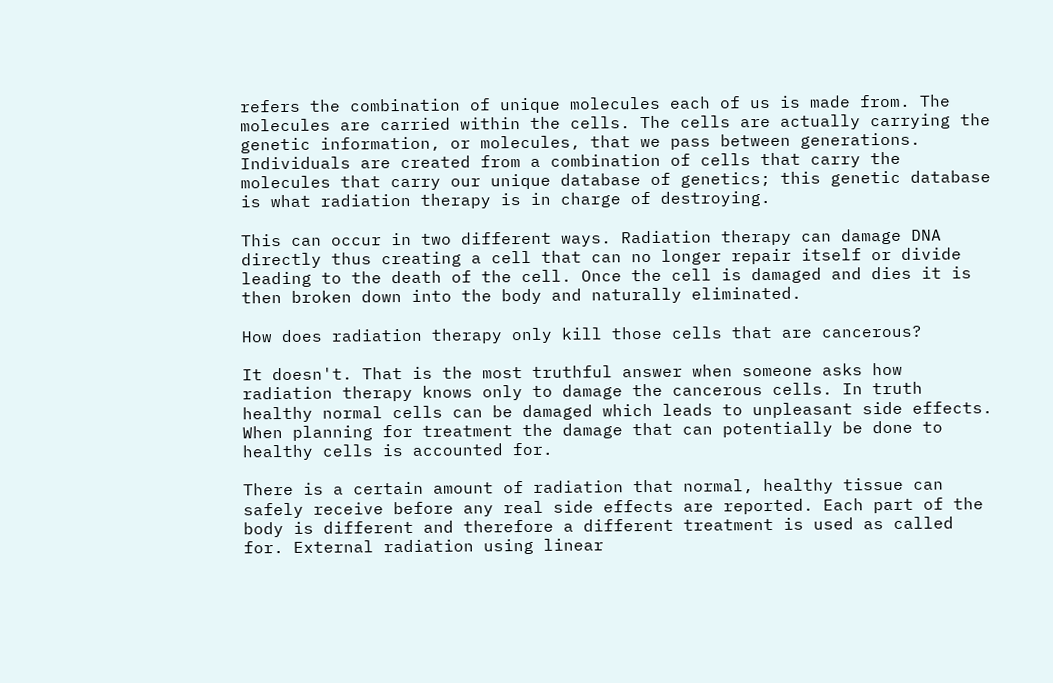refers the combination of unique molecules each of us is made from. The molecules are carried within the cells. The cells are actually carrying the genetic information, or molecules, that we pass between generations. Individuals are created from a combination of cells that carry the molecules that carry our unique database of genetics; this genetic database is what radiation therapy is in charge of destroying.

This can occur in two different ways. Radiation therapy can damage DNA directly thus creating a cell that can no longer repair itself or divide leading to the death of the cell. Once the cell is damaged and dies it is then broken down into the body and naturally eliminated.

How does radiation therapy only kill those cells that are cancerous?

It doesn't. That is the most truthful answer when someone asks how radiation therapy knows only to damage the cancerous cells. In truth healthy normal cells can be damaged which leads to unpleasant side effects. When planning for treatment the damage that can potentially be done to healthy cells is accounted for.

There is a certain amount of radiation that normal, healthy tissue can safely receive before any real side effects are reported. Each part of the body is different and therefore a different treatment is used as called for. External radiation using linear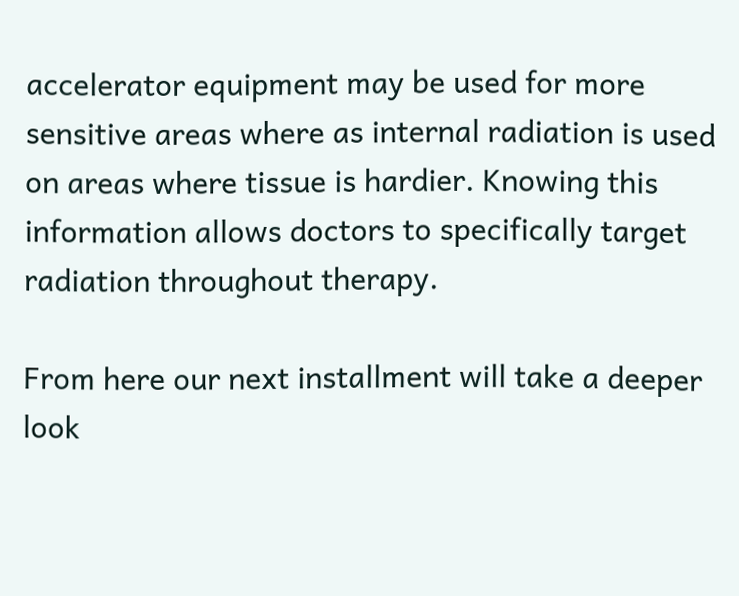accelerator equipment may be used for more sensitive areas where as internal radiation is used on areas where tissue is hardier. Knowing this information allows doctors to specifically target radiation throughout therapy.

From here our next installment will take a deeper look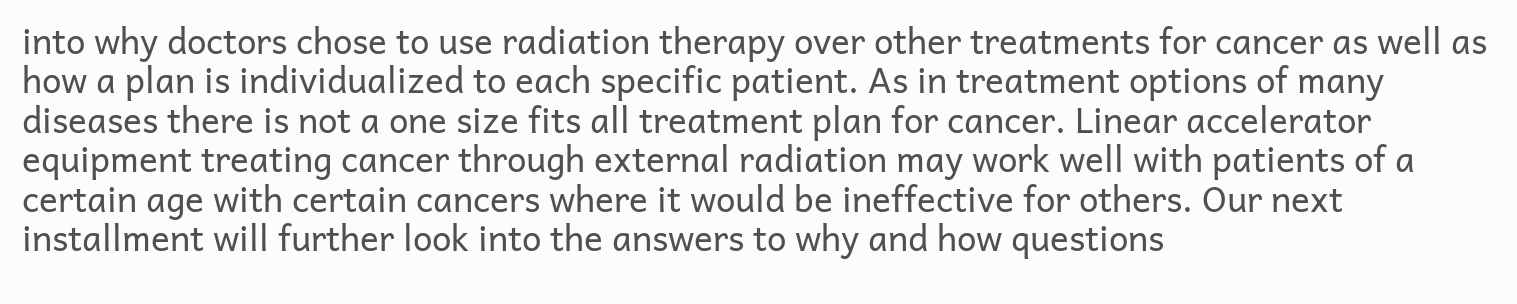into why doctors chose to use radiation therapy over other treatments for cancer as well as how a plan is individualized to each specific patient. As in treatment options of many diseases there is not a one size fits all treatment plan for cancer. Linear accelerator equipment treating cancer through external radiation may work well with patients of a certain age with certain cancers where it would be ineffective for others. Our next installment will further look into the answers to why and how questions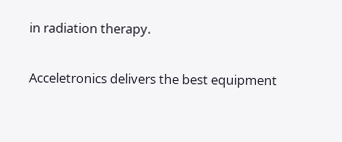in radiation therapy.

Acceletronics delivers the best equipment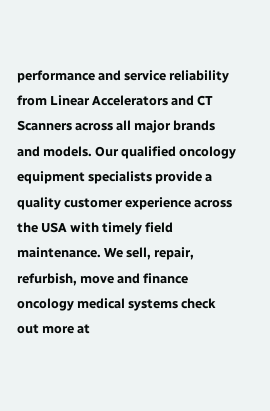performance and service reliability from Linear Accelerators and CT Scanners across all major brands and models. Our qualified oncology equipment specialists provide a quality customer experience across the USA with timely field maintenance. We sell, repair, refurbish, move and finance oncology medical systems check out more at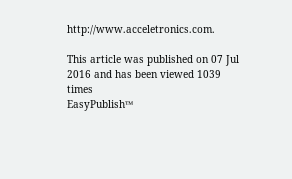http://www.acceletronics.com.

This article was published on 07 Jul 2016 and has been viewed 1039 times
EasyPublish™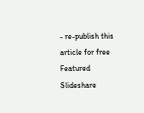- re-publish this article for free
Featured Slideshare